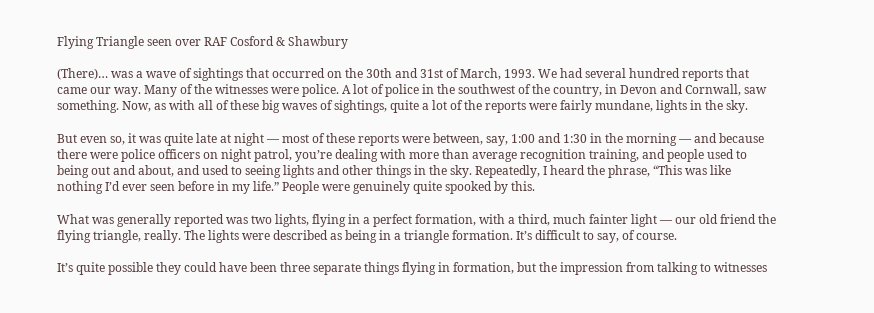Flying Triangle seen over RAF Cosford & Shawbury

(There)… was a wave of sightings that occurred on the 30th and 31st of March, 1993. We had several hundred reports that came our way. Many of the witnesses were police. A lot of police in the southwest of the country, in Devon and Cornwall, saw something. Now, as with all of these big waves of sightings, quite a lot of the reports were fairly mundane, lights in the sky.

But even so, it was quite late at night — most of these reports were between, say, 1:00 and 1:30 in the morning — and because there were police officers on night patrol, you’re dealing with more than average recognition training, and people used to being out and about, and used to seeing lights and other things in the sky. Repeatedly, I heard the phrase, “This was like nothing I’d ever seen before in my life.” People were genuinely quite spooked by this.

What was generally reported was two lights, flying in a perfect formation, with a third, much fainter light — our old friend the flying triangle, really. The lights were described as being in a triangle formation. It’s difficult to say, of course.

It’s quite possible they could have been three separate things flying in formation, but the impression from talking to witnesses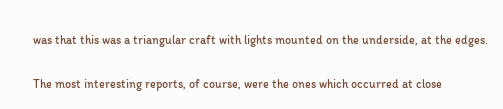was that this was a triangular craft with lights mounted on the underside, at the edges.

The most interesting reports, of course, were the ones which occurred at close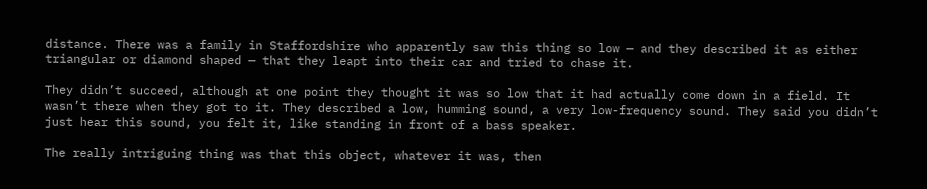distance. There was a family in Staffordshire who apparently saw this thing so low — and they described it as either triangular or diamond shaped — that they leapt into their car and tried to chase it.

They didn’t succeed, although at one point they thought it was so low that it had actually come down in a field. It wasn’t there when they got to it. They described a low, humming sound, a very low-frequency sound. They said you didn’t just hear this sound, you felt it, like standing in front of a bass speaker.

The really intriguing thing was that this object, whatever it was, then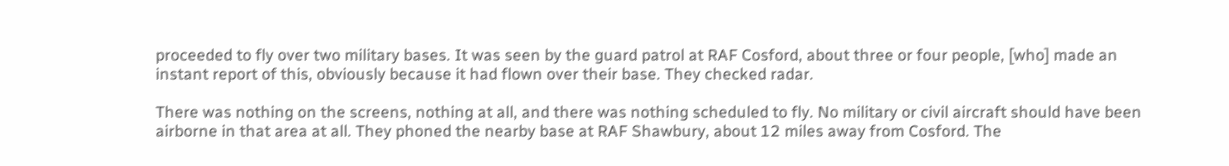proceeded to fly over two military bases. It was seen by the guard patrol at RAF Cosford, about three or four people, [who] made an instant report of this, obviously because it had flown over their base. They checked radar.

There was nothing on the screens, nothing at all, and there was nothing scheduled to fly. No military or civil aircraft should have been airborne in that area at all. They phoned the nearby base at RAF Shawbury, about 12 miles away from Cosford. The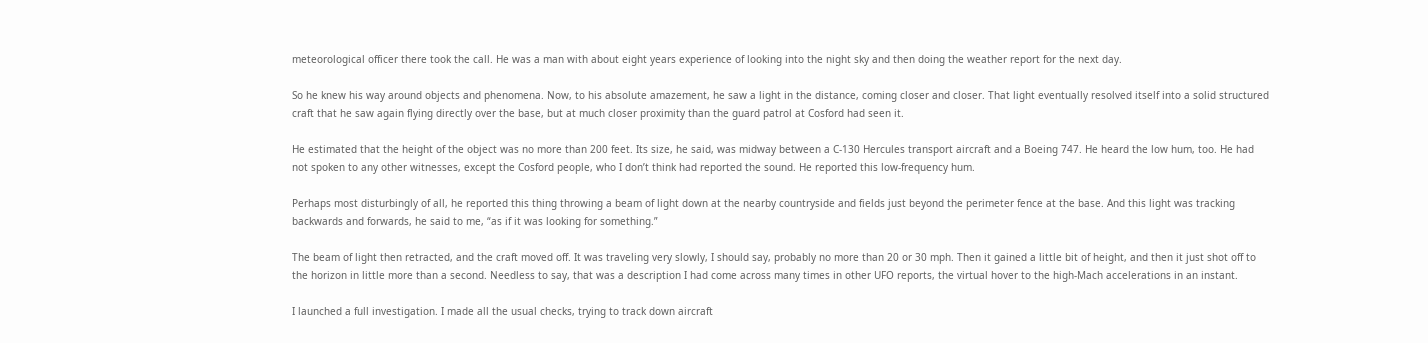meteorological officer there took the call. He was a man with about eight years experience of looking into the night sky and then doing the weather report for the next day.

So he knew his way around objects and phenomena. Now, to his absolute amazement, he saw a light in the distance, coming closer and closer. That light eventually resolved itself into a solid structured craft that he saw again flying directly over the base, but at much closer proximity than the guard patrol at Cosford had seen it.

He estimated that the height of the object was no more than 200 feet. Its size, he said, was midway between a C-130 Hercules transport aircraft and a Boeing 747. He heard the low hum, too. He had not spoken to any other witnesses, except the Cosford people, who I don’t think had reported the sound. He reported this low-frequency hum.

Perhaps most disturbingly of all, he reported this thing throwing a beam of light down at the nearby countryside and fields just beyond the perimeter fence at the base. And this light was tracking backwards and forwards, he said to me, “as if it was looking for something.”

The beam of light then retracted, and the craft moved off. It was traveling very slowly, I should say, probably no more than 20 or 30 mph. Then it gained a little bit of height, and then it just shot off to the horizon in little more than a second. Needless to say, that was a description I had come across many times in other UFO reports, the virtual hover to the high-Mach accelerations in an instant.

I launched a full investigation. I made all the usual checks, trying to track down aircraft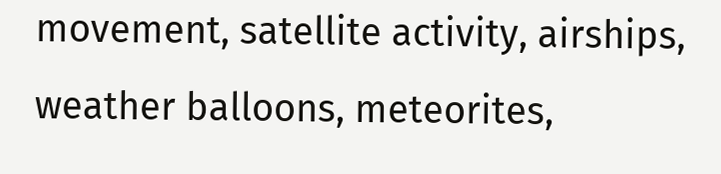movement, satellite activity, airships, weather balloons, meteorites,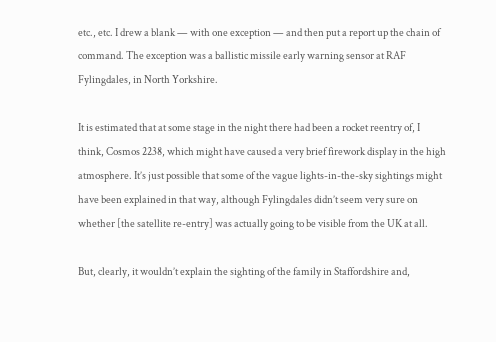etc., etc. I drew a blank — with one exception — and then put a report up the chain of command. The exception was a ballistic missile early warning sensor at RAF Fylingdales, in North Yorkshire.

It is estimated that at some stage in the night there had been a rocket reentry of, I think, Cosmos 2238, which might have caused a very brief firework display in the high atmosphere. It’s just possible that some of the vague lights-in-the-sky sightings might have been explained in that way, although Fylingdales didn’t seem very sure on whether [the satellite re-entry] was actually going to be visible from the UK at all.

But, clearly, it wouldn’t explain the sighting of the family in Staffordshire and,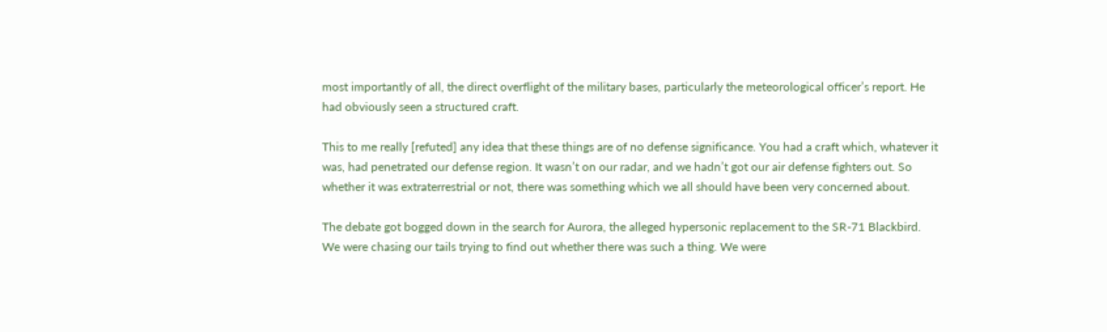most importantly of all, the direct overflight of the military bases, particularly the meteorological officer’s report. He had obviously seen a structured craft.

This to me really [refuted] any idea that these things are of no defense significance. You had a craft which, whatever it was, had penetrated our defense region. It wasn’t on our radar, and we hadn’t got our air defense fighters out. So whether it was extraterrestrial or not, there was something which we all should have been very concerned about.

The debate got bogged down in the search for Aurora, the alleged hypersonic replacement to the SR-71 Blackbird. We were chasing our tails trying to find out whether there was such a thing. We were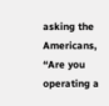asking the Americans, “Are you operating a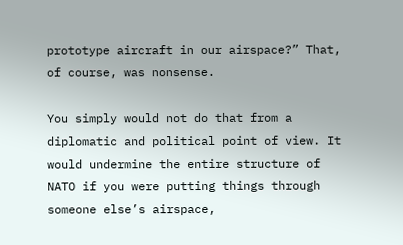prototype aircraft in our airspace?” That, of course, was nonsense.

You simply would not do that from a diplomatic and political point of view. It would undermine the entire structure of NATO if you were putting things through someone else’s airspace,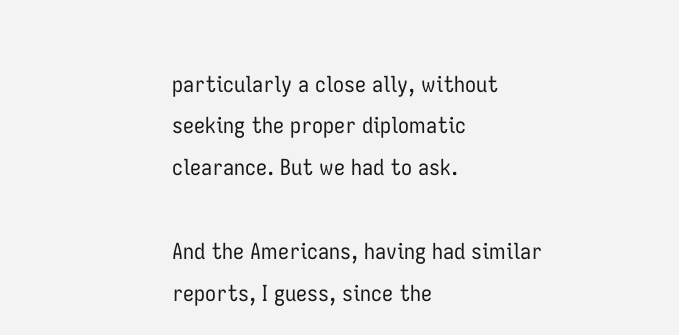particularly a close ally, without seeking the proper diplomatic clearance. But we had to ask.

And the Americans, having had similar reports, I guess, since the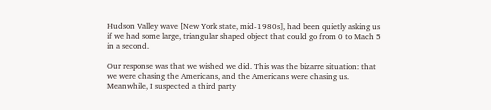Hudson Valley wave [New York state, mid-1980s], had been quietly asking us if we had some large, triangular shaped object that could go from 0 to Mach 5 in a second.

Our response was that we wished we did. This was the bizarre situation: that we were chasing the Americans, and the Americans were chasing us. Meanwhile, I suspected a third party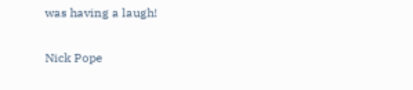was having a laugh!

Nick Pope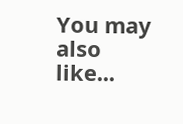You may also like...